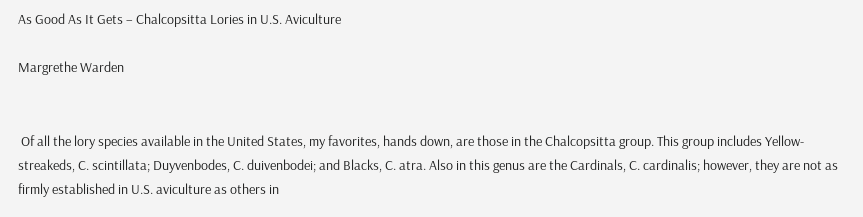As Good As It Gets – Chalcopsitta Lories in U.S. Aviculture

Margrethe Warden


 Of all the lory species available in the United States, my favorites, hands down, are those in the Chalcopsitta group. This group includes Yellow-streakeds, C. scintillata; Duyvenbodes, C. duivenbodei; and Blacks, C. atra. Also in this genus are the Cardinals, C. cardinalis; however, they are not as firmly established in U.S. aviculture as others in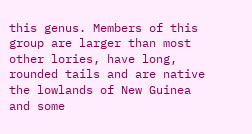this genus. Members of this group are larger than most other lories, have long, rounded tails and are native the lowlands of New Guinea and some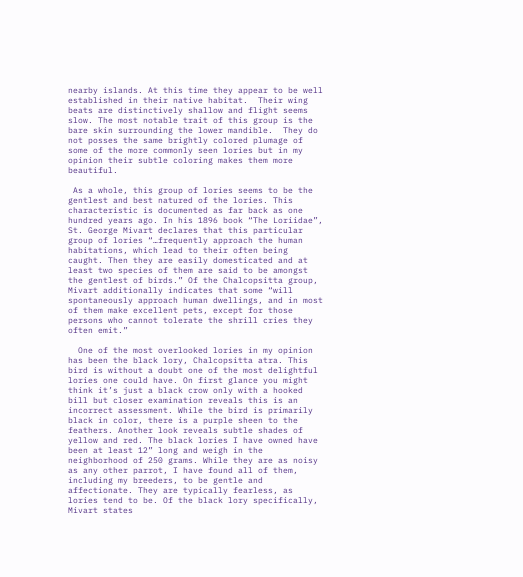nearby islands. At this time they appear to be well established in their native habitat.  Their wing beats are distinctively shallow and flight seems slow. The most notable trait of this group is the bare skin surrounding the lower mandible.  They do not posses the same brightly colored plumage of some of the more commonly seen lories but in my opinion their subtle coloring makes them more beautiful.

 As a whole, this group of lories seems to be the gentlest and best natured of the lories. This characteristic is documented as far back as one hundred years ago. In his 1896 book “The Loriidae”, St. George Mivart declares that this particular group of lories “…frequently approach the human habitations, which lead to their often being caught. Then they are easily domesticated and at least two species of them are said to be amongst the gentlest of birds.” Of the Chalcopsitta group, Mivart additionally indicates that some “will spontaneously approach human dwellings, and in most of them make excellent pets, except for those persons who cannot tolerate the shrill cries they often emit.”

  One of the most overlooked lories in my opinion has been the black lory, Chalcopsitta atra. This bird is without a doubt one of the most delightful lories one could have. On first glance you might think it’s just a black crow only with a hooked bill but closer examination reveals this is an incorrect assessment. While the bird is primarily black in color, there is a purple sheen to the feathers. Another look reveals subtle shades of yellow and red. The black lories I have owned have been at least 12” long and weigh in the neighborhood of 250 grams. While they are as noisy as any other parrot, I have found all of them, including my breeders, to be gentle and affectionate. They are typically fearless, as lories tend to be. Of the black lory specifically, Mivart states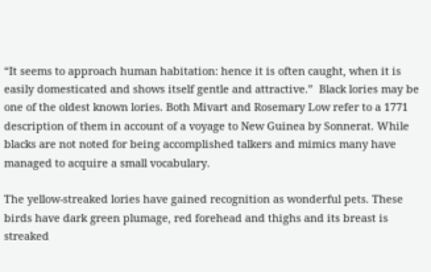“It seems to approach human habitation: hence it is often caught, when it is easily domesticated and shows itself gentle and attractive.”  Black lories may be one of the oldest known lories. Both Mivart and Rosemary Low refer to a 1771 description of them in account of a voyage to New Guinea by Sonnerat. While blacks are not noted for being accomplished talkers and mimics many have managed to acquire a small vocabulary.

The yellow-streaked lories have gained recognition as wonderful pets. These birds have dark green plumage, red forehead and thighs and its breast is streaked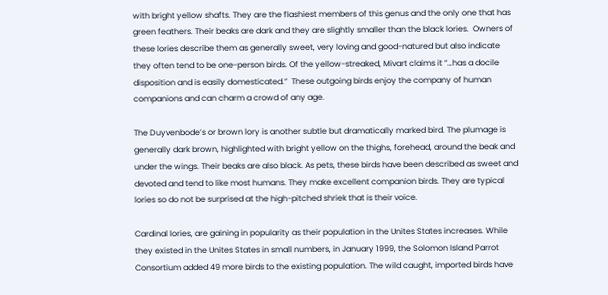with bright yellow shafts. They are the flashiest members of this genus and the only one that has green feathers. Their beaks are dark and they are slightly smaller than the black lories.  Owners of these lories describe them as generally sweet, very loving and good-natured but also indicate they often tend to be one-person birds. Of the yellow-streaked, Mivart claims it “…has a docile disposition and is easily domesticated.”  These outgoing birds enjoy the company of human companions and can charm a crowd of any age.

The Duyvenbode’s or brown lory is another subtle but dramatically marked bird. The plumage is generally dark brown, highlighted with bright yellow on the thighs, forehead, around the beak and under the wings. Their beaks are also black. As pets, these birds have been described as sweet and devoted and tend to like most humans. They make excellent companion birds. They are typical lories so do not be surprised at the high-pitched shriek that is their voice.

Cardinal lories, are gaining in popularity as their population in the Unites States increases. While they existed in the Unites States in small numbers, in January 1999, the Solomon Island Parrot Consortium added 49 more birds to the existing population. The wild caught, imported birds have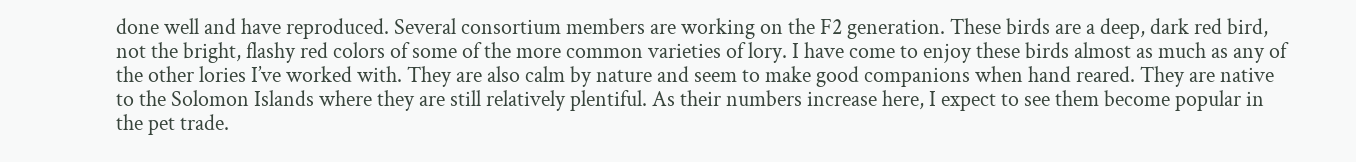done well and have reproduced. Several consortium members are working on the F2 generation. These birds are a deep, dark red bird, not the bright, flashy red colors of some of the more common varieties of lory. I have come to enjoy these birds almost as much as any of the other lories I’ve worked with. They are also calm by nature and seem to make good companions when hand reared. They are native to the Solomon Islands where they are still relatively plentiful. As their numbers increase here, I expect to see them become popular in the pet trade.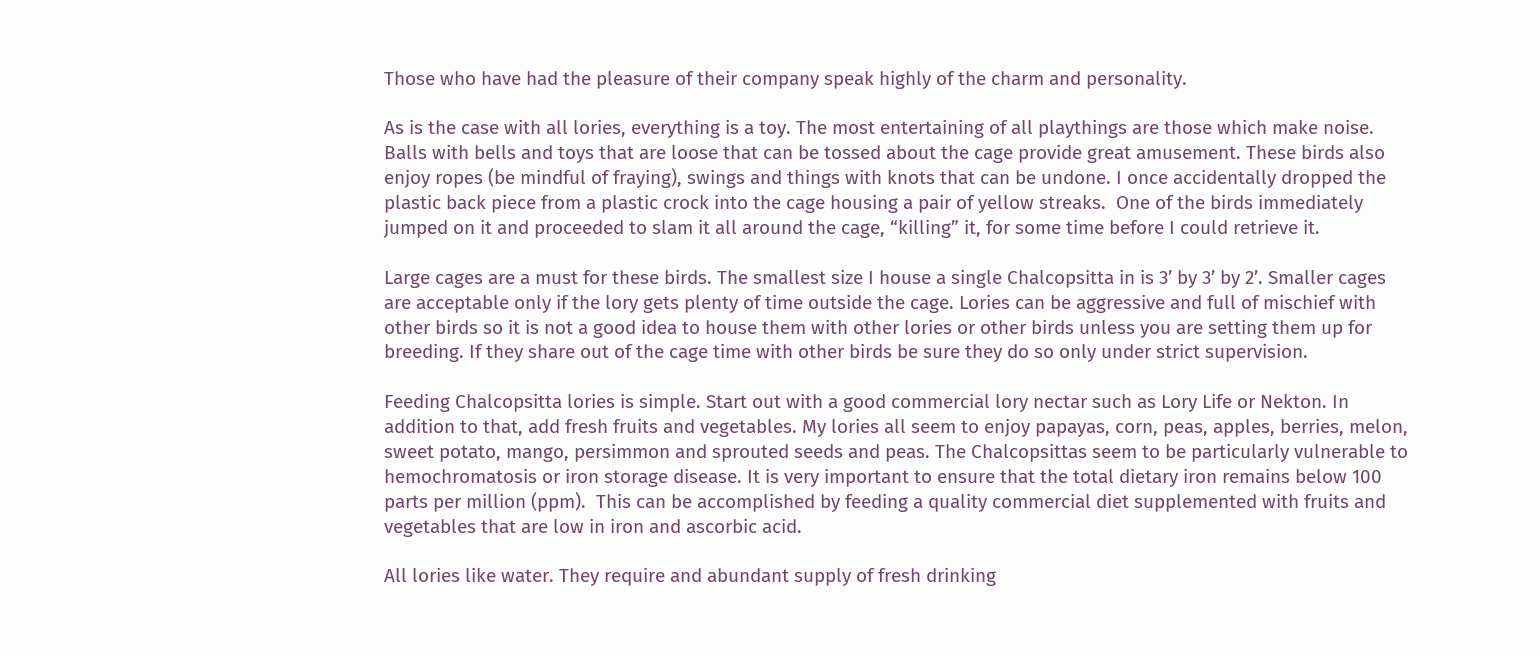Those who have had the pleasure of their company speak highly of the charm and personality.

As is the case with all lories, everything is a toy. The most entertaining of all playthings are those which make noise.  Balls with bells and toys that are loose that can be tossed about the cage provide great amusement. These birds also enjoy ropes (be mindful of fraying), swings and things with knots that can be undone. I once accidentally dropped the plastic back piece from a plastic crock into the cage housing a pair of yellow streaks.  One of the birds immediately jumped on it and proceeded to slam it all around the cage, “killing” it, for some time before I could retrieve it.

Large cages are a must for these birds. The smallest size I house a single Chalcopsitta in is 3’ by 3’ by 2’. Smaller cages are acceptable only if the lory gets plenty of time outside the cage. Lories can be aggressive and full of mischief with other birds so it is not a good idea to house them with other lories or other birds unless you are setting them up for breeding. If they share out of the cage time with other birds be sure they do so only under strict supervision.

Feeding Chalcopsitta lories is simple. Start out with a good commercial lory nectar such as Lory Life or Nekton. In addition to that, add fresh fruits and vegetables. My lories all seem to enjoy papayas, corn, peas, apples, berries, melon, sweet potato, mango, persimmon and sprouted seeds and peas. The Chalcopsittas seem to be particularly vulnerable to hemochromatosis or iron storage disease. It is very important to ensure that the total dietary iron remains below 100 parts per million (ppm).  This can be accomplished by feeding a quality commercial diet supplemented with fruits and vegetables that are low in iron and ascorbic acid.

All lories like water. They require and abundant supply of fresh drinking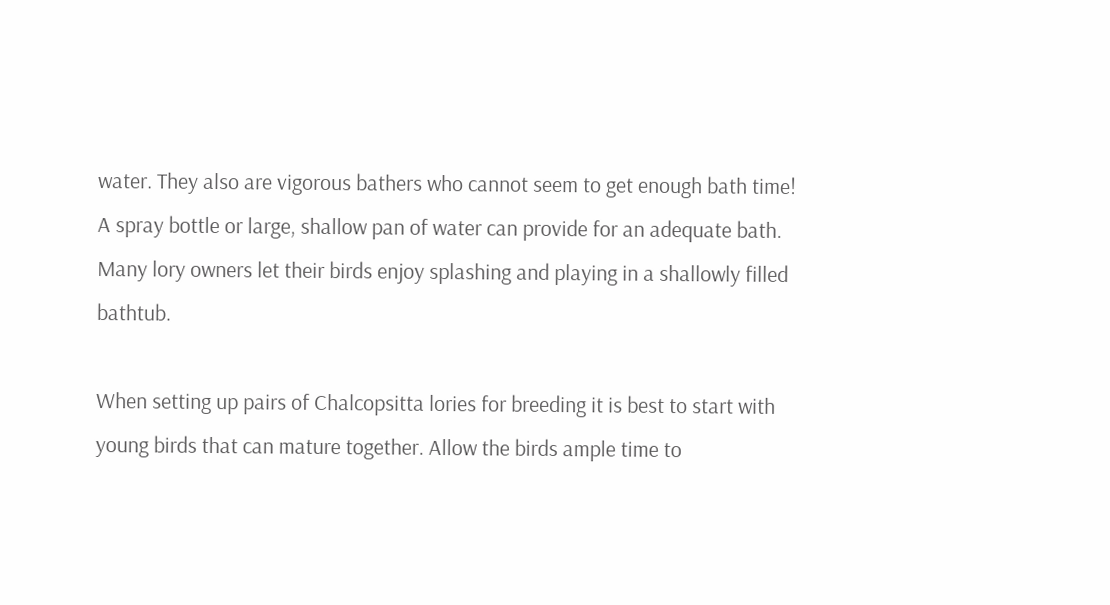water. They also are vigorous bathers who cannot seem to get enough bath time! A spray bottle or large, shallow pan of water can provide for an adequate bath. Many lory owners let their birds enjoy splashing and playing in a shallowly filled bathtub.

When setting up pairs of Chalcopsitta lories for breeding it is best to start with young birds that can mature together. Allow the birds ample time to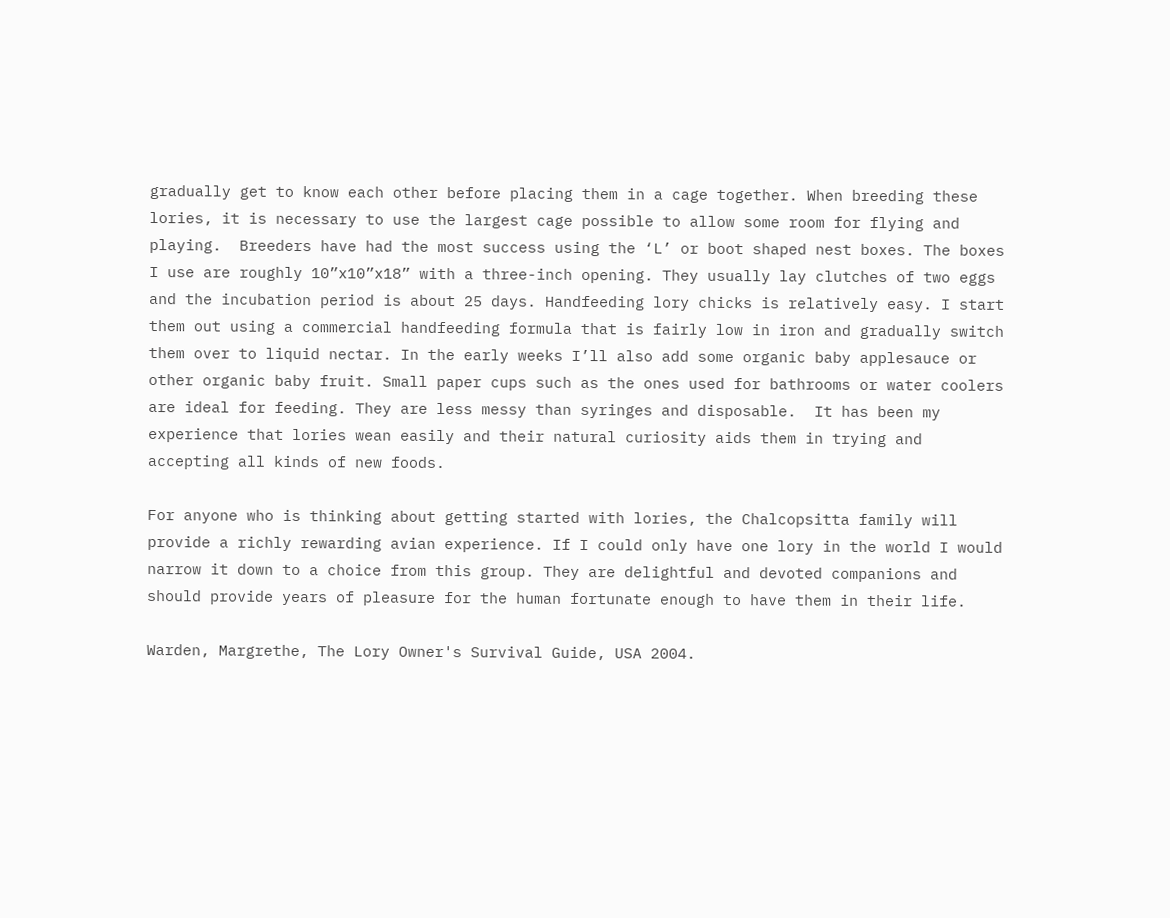gradually get to know each other before placing them in a cage together. When breeding these lories, it is necessary to use the largest cage possible to allow some room for flying and playing.  Breeders have had the most success using the ‘L’ or boot shaped nest boxes. The boxes I use are roughly 10”x10”x18” with a three-inch opening. They usually lay clutches of two eggs and the incubation period is about 25 days. Handfeeding lory chicks is relatively easy. I start them out using a commercial handfeeding formula that is fairly low in iron and gradually switch them over to liquid nectar. In the early weeks I’ll also add some organic baby applesauce or other organic baby fruit. Small paper cups such as the ones used for bathrooms or water coolers are ideal for feeding. They are less messy than syringes and disposable.  It has been my experience that lories wean easily and their natural curiosity aids them in trying and accepting all kinds of new foods.

For anyone who is thinking about getting started with lories, the Chalcopsitta family will provide a richly rewarding avian experience. If I could only have one lory in the world I would narrow it down to a choice from this group. They are delightful and devoted companions and should provide years of pleasure for the human fortunate enough to have them in their life.

Warden, Margrethe, The Lory Owner's Survival Guide, USA 2004.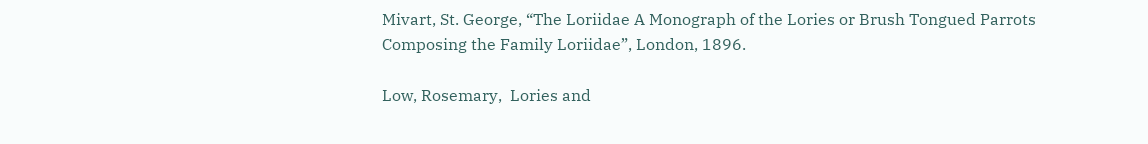Mivart, St. George, “The Loriidae A Monograph of the Lories or Brush Tongued Parrots Composing the Family Loriidae”, London, 1896.

Low, Rosemary,  Lories and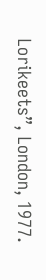Lorikeets”, London, 1977.